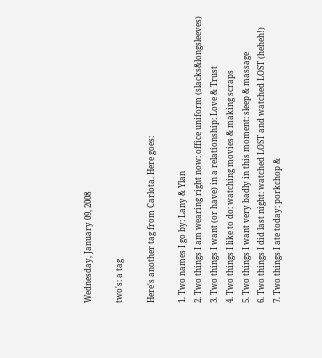Wednesday, January 09, 2008

two's: a tag

Here's another tag from Carlota. Here goes:

1. Two names I go by: Lany & Ylan
2. Two things I am wearing right now: office uniform (slacks&longsleeves)
3. Two things I want (or have) in a relationship: Love & Trust
4. Two things I like to do: watching movies & making scraps
5. Two things I want very badly in this moment: sleep & massage
6. Two things I did last night: watched LOST and watched LOST (heheh!)
7. Two things I ate today: porkchop &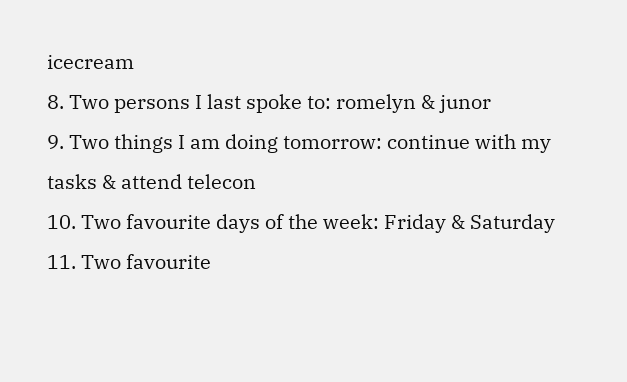icecream
8. Two persons I last spoke to: romelyn & junor
9. Two things I am doing tomorrow: continue with my tasks & attend telecon
10. Two favourite days of the week: Friday & Saturday
11. Two favourite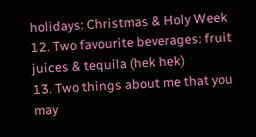holidays: Christmas & Holy Week
12. Two favourite beverages: fruit juices & tequila (hek hek)
13. Two things about me that you may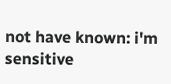not have known: i'm sensitive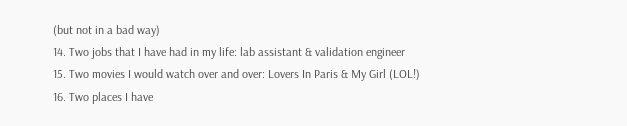(but not in a bad way)
14. Two jobs that I have had in my life: lab assistant & validation engineer
15. Two movies I would watch over and over: Lovers In Paris & My Girl (LOL!)
16. Two places I have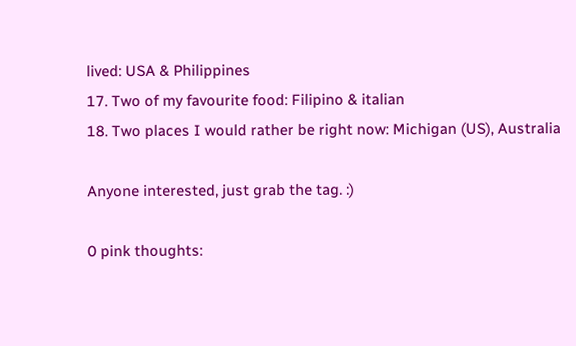lived: USA & Philippines
17. Two of my favourite food: Filipino & italian
18. Two places I would rather be right now: Michigan (US), Australia

Anyone interested, just grab the tag. :)

0 pink thoughts: